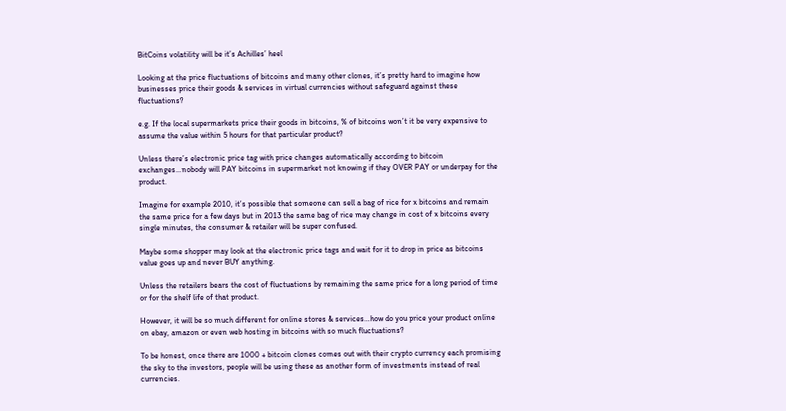BitCoins volatility will be it’s Achilles’ heel

Looking at the price fluctuations of bitcoins and many other clones, it’s pretty hard to imagine how businesses price their goods & services in virtual currencies without safeguard against these fluctuations?

e.g. If the local supermarkets price their goods in bitcoins, % of bitcoins won’t it be very expensive to assume the value within 5 hours for that particular product?

Unless there’s electronic price tag with price changes automatically according to bitcoin exchanges…nobody will PAY bitcoins in supermarket not knowing if they OVER PAY or underpay for the product.

Imagine for example 2010, it’s possible that someone can sell a bag of rice for x bitcoins and remain the same price for a few days but in 2013 the same bag of rice may change in cost of x bitcoins every single minutes, the consumer & retailer will be super confused.

Maybe some shopper may look at the electronic price tags and wait for it to drop in price as bitcoins value goes up and never BUY anything.

Unless the retailers bears the cost of fluctuations by remaining the same price for a long period of time or for the shelf life of that product.

However, it will be so much different for online stores & services…how do you price your product online on ebay, amazon or even web hosting in bitcoins with so much fluctuations?

To be honest, once there are 1000 + bitcoin clones comes out with their crypto currency each promising the sky to the investors, people will be using these as another form of investments instead of real currencies.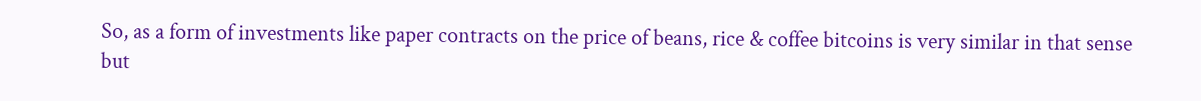So, as a form of investments like paper contracts on the price of beans, rice & coffee bitcoins is very similar in that sense but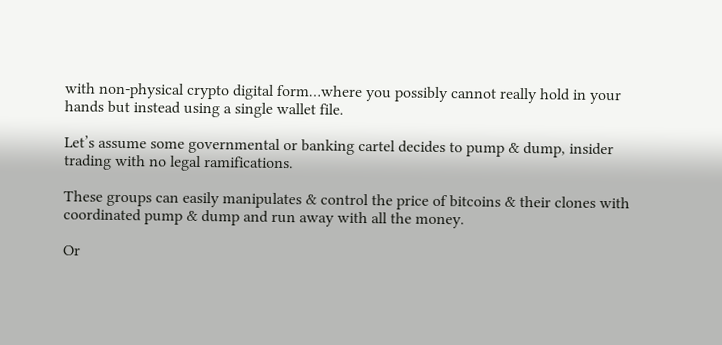with non-physical crypto digital form…where you possibly cannot really hold in your hands but instead using a single wallet file.

Let’s assume some governmental or banking cartel decides to pump & dump, insider trading with no legal ramifications.

These groups can easily manipulates & control the price of bitcoins & their clones with coordinated pump & dump and run away with all the money.

Or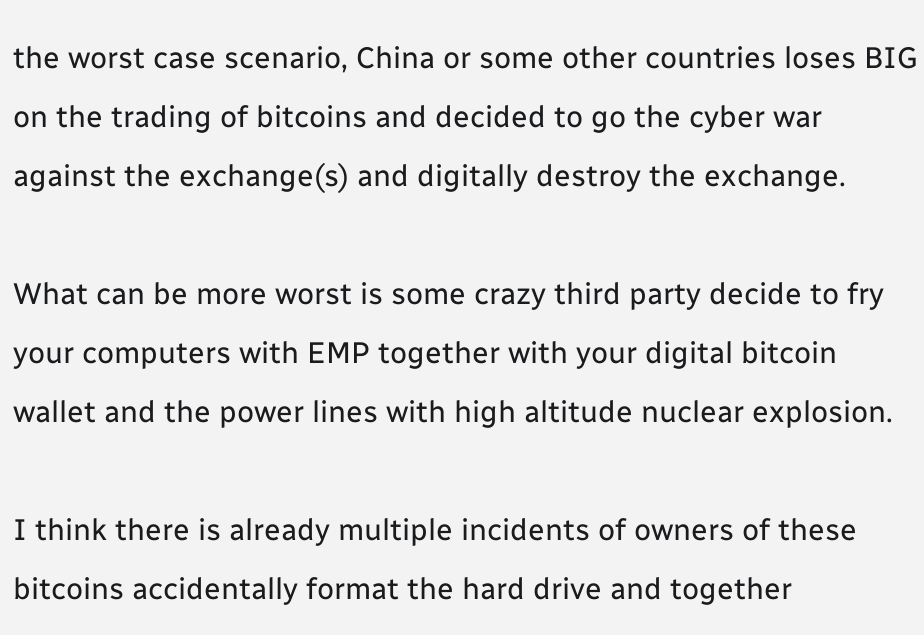the worst case scenario, China or some other countries loses BIG on the trading of bitcoins and decided to go the cyber war against the exchange(s) and digitally destroy the exchange.

What can be more worst is some crazy third party decide to fry your computers with EMP together with your digital bitcoin wallet and the power lines with high altitude nuclear explosion.

I think there is already multiple incidents of owners of these bitcoins accidentally format the hard drive and together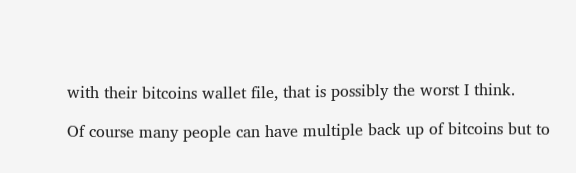with their bitcoins wallet file, that is possibly the worst I think.

Of course many people can have multiple back up of bitcoins but to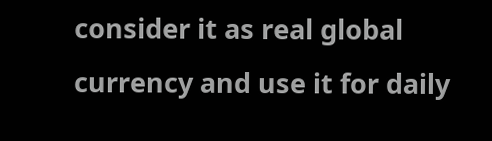consider it as real global currency and use it for daily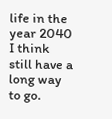life in the year 2040 I think still have a long way to go.